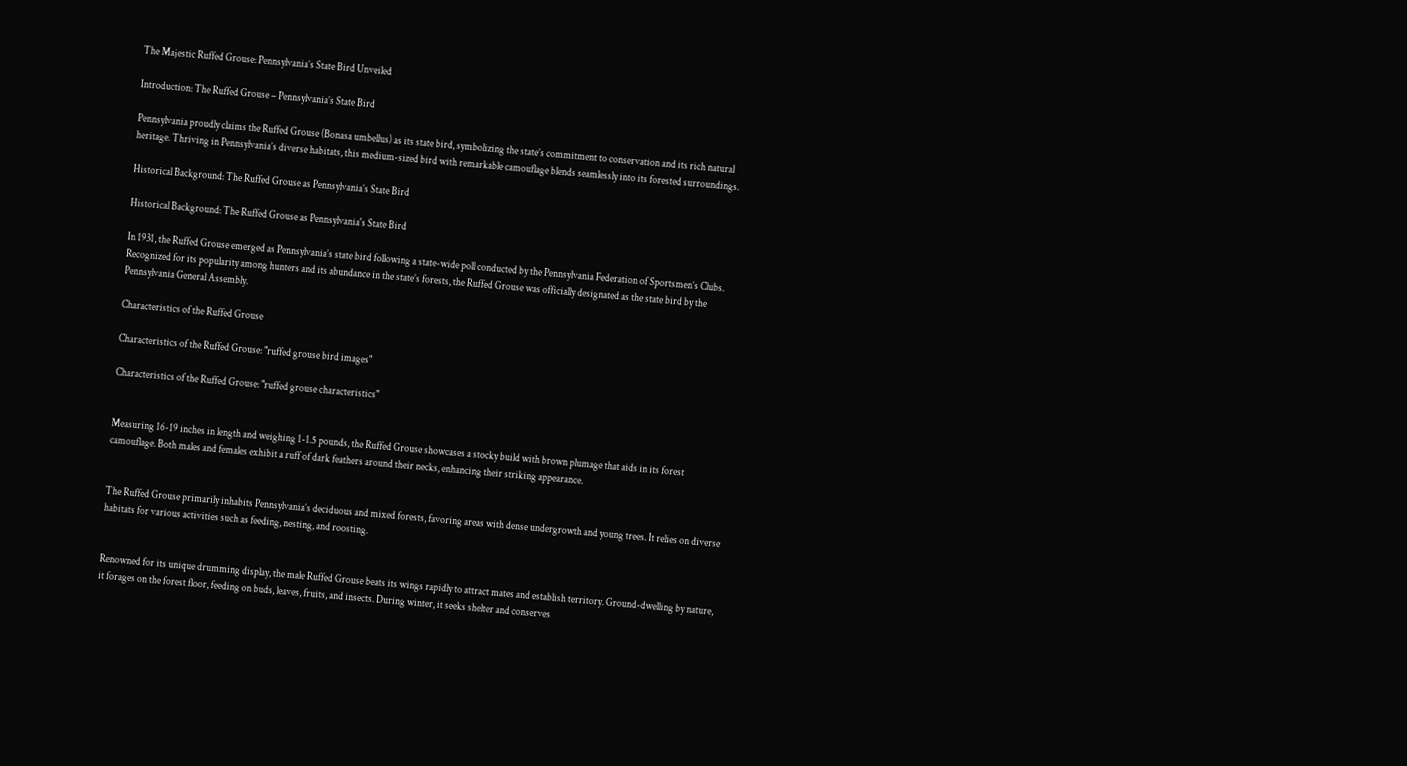The Majestic Ruffed Grouse: Pennsylvania’s State Bird Unveiled

Introduction: The Ruffed Grouse – Pennsylvania’s State Bird

Pennsylvania proudly claims the Ruffed Grouse (Bonasa umbellus) as its state bird, symbolizing the state’s commitment to conservation and its rich natural heritage. Thriving in Pennsylvania’s diverse habitats, this medium-sized bird with remarkable camouflage blends seamlessly into its forested surroundings.

Historical Background: The Ruffed Grouse as Pennsylvania’s State Bird

Historical Background: The Ruffed Grouse as Pennsylvania's State Bird

In 1931, the Ruffed Grouse emerged as Pennsylvania’s state bird following a state-wide poll conducted by the Pennsylvania Federation of Sportsmen’s Clubs. Recognized for its popularity among hunters and its abundance in the state’s forests, the Ruffed Grouse was officially designated as the state bird by the Pennsylvania General Assembly.

Characteristics of the Ruffed Grouse

Characteristics of the Ruffed Grouse: "ruffed grouse bird images"

Characteristics of the Ruffed Grouse: "ruffed grouse characteristics"


Measuring 16-19 inches in length and weighing 1-1.5 pounds, the Ruffed Grouse showcases a stocky build with brown plumage that aids in its forest camouflage. Both males and females exhibit a ruff of dark feathers around their necks, enhancing their striking appearance.


The Ruffed Grouse primarily inhabits Pennsylvania’s deciduous and mixed forests, favoring areas with dense undergrowth and young trees. It relies on diverse habitats for various activities such as feeding, nesting, and roosting.


Renowned for its unique drumming display, the male Ruffed Grouse beats its wings rapidly to attract mates and establish territory. Ground-dwelling by nature, it forages on the forest floor, feeding on buds, leaves, fruits, and insects. During winter, it seeks shelter and conserves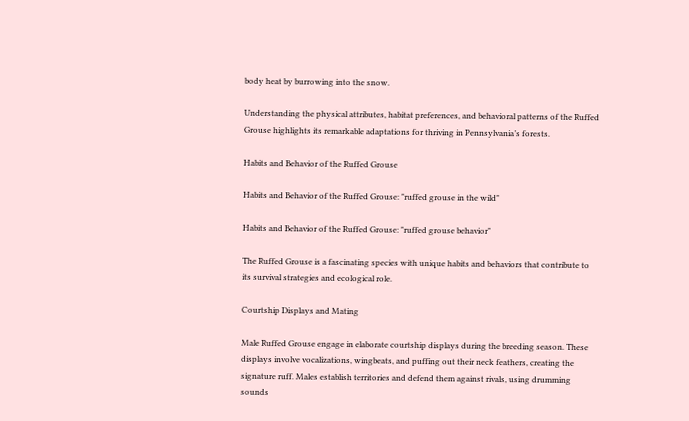body heat by burrowing into the snow.

Understanding the physical attributes, habitat preferences, and behavioral patterns of the Ruffed Grouse highlights its remarkable adaptations for thriving in Pennsylvania’s forests.

Habits and Behavior of the Ruffed Grouse

Habits and Behavior of the Ruffed Grouse: "ruffed grouse in the wild"

Habits and Behavior of the Ruffed Grouse: "ruffed grouse behavior"

The Ruffed Grouse is a fascinating species with unique habits and behaviors that contribute to its survival strategies and ecological role.

Courtship Displays and Mating

Male Ruffed Grouse engage in elaborate courtship displays during the breeding season. These displays involve vocalizations, wingbeats, and puffing out their neck feathers, creating the signature ruff. Males establish territories and defend them against rivals, using drumming sounds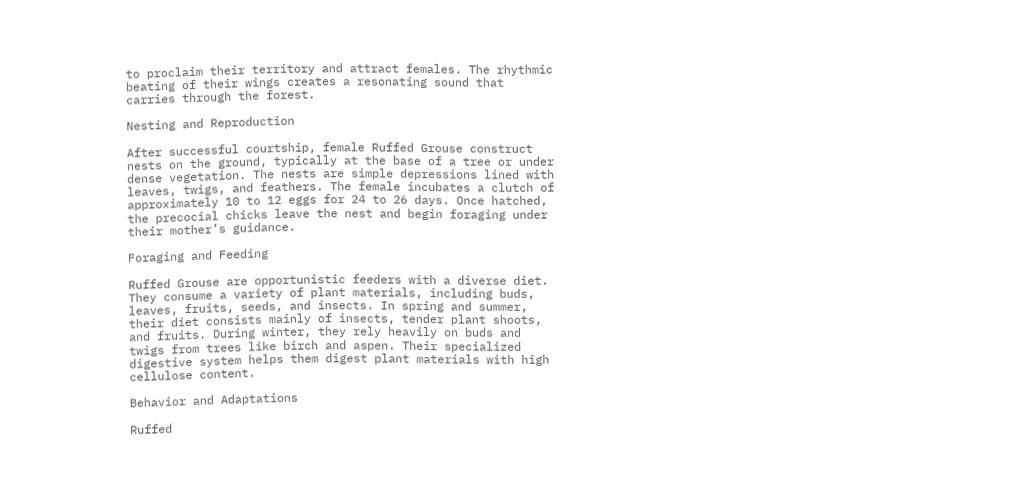to proclaim their territory and attract females. The rhythmic beating of their wings creates a resonating sound that carries through the forest.

Nesting and Reproduction

After successful courtship, female Ruffed Grouse construct nests on the ground, typically at the base of a tree or under dense vegetation. The nests are simple depressions lined with leaves, twigs, and feathers. The female incubates a clutch of approximately 10 to 12 eggs for 24 to 26 days. Once hatched, the precocial chicks leave the nest and begin foraging under their mother’s guidance.

Foraging and Feeding

Ruffed Grouse are opportunistic feeders with a diverse diet. They consume a variety of plant materials, including buds, leaves, fruits, seeds, and insects. In spring and summer, their diet consists mainly of insects, tender plant shoots, and fruits. During winter, they rely heavily on buds and twigs from trees like birch and aspen. Their specialized digestive system helps them digest plant materials with high cellulose content.

Behavior and Adaptations

Ruffed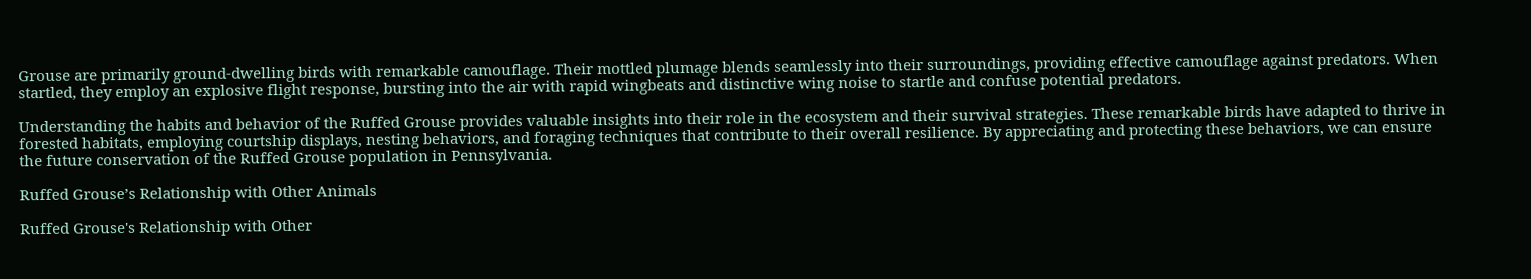Grouse are primarily ground-dwelling birds with remarkable camouflage. Their mottled plumage blends seamlessly into their surroundings, providing effective camouflage against predators. When startled, they employ an explosive flight response, bursting into the air with rapid wingbeats and distinctive wing noise to startle and confuse potential predators.

Understanding the habits and behavior of the Ruffed Grouse provides valuable insights into their role in the ecosystem and their survival strategies. These remarkable birds have adapted to thrive in forested habitats, employing courtship displays, nesting behaviors, and foraging techniques that contribute to their overall resilience. By appreciating and protecting these behaviors, we can ensure the future conservation of the Ruffed Grouse population in Pennsylvania.

Ruffed Grouse’s Relationship with Other Animals

Ruffed Grouse's Relationship with Other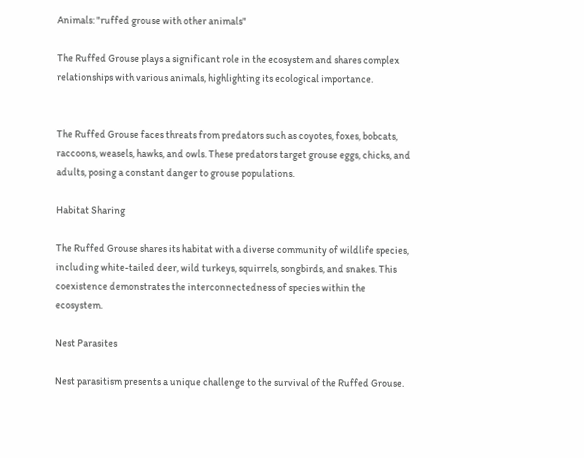Animals: "ruffed grouse with other animals"

The Ruffed Grouse plays a significant role in the ecosystem and shares complex relationships with various animals, highlighting its ecological importance.


The Ruffed Grouse faces threats from predators such as coyotes, foxes, bobcats, raccoons, weasels, hawks, and owls. These predators target grouse eggs, chicks, and adults, posing a constant danger to grouse populations.

Habitat Sharing

The Ruffed Grouse shares its habitat with a diverse community of wildlife species, including white-tailed deer, wild turkeys, squirrels, songbirds, and snakes. This coexistence demonstrates the interconnectedness of species within the ecosystem.

Nest Parasites

Nest parasitism presents a unique challenge to the survival of the Ruffed Grouse.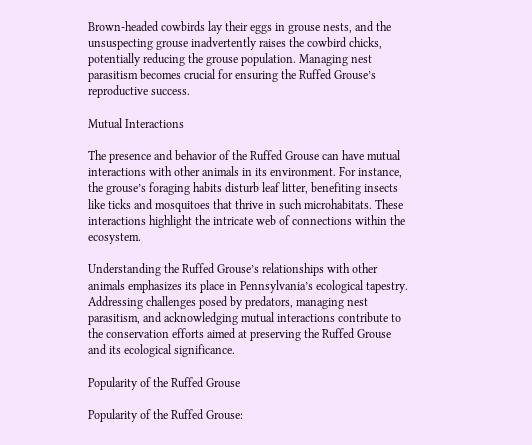Brown-headed cowbirds lay their eggs in grouse nests, and the unsuspecting grouse inadvertently raises the cowbird chicks, potentially reducing the grouse population. Managing nest parasitism becomes crucial for ensuring the Ruffed Grouse’s reproductive success.

Mutual Interactions

The presence and behavior of the Ruffed Grouse can have mutual interactions with other animals in its environment. For instance, the grouse’s foraging habits disturb leaf litter, benefiting insects like ticks and mosquitoes that thrive in such microhabitats. These interactions highlight the intricate web of connections within the ecosystem.

Understanding the Ruffed Grouse’s relationships with other animals emphasizes its place in Pennsylvania’s ecological tapestry. Addressing challenges posed by predators, managing nest parasitism, and acknowledging mutual interactions contribute to the conservation efforts aimed at preserving the Ruffed Grouse and its ecological significance.

Popularity of the Ruffed Grouse

Popularity of the Ruffed Grouse: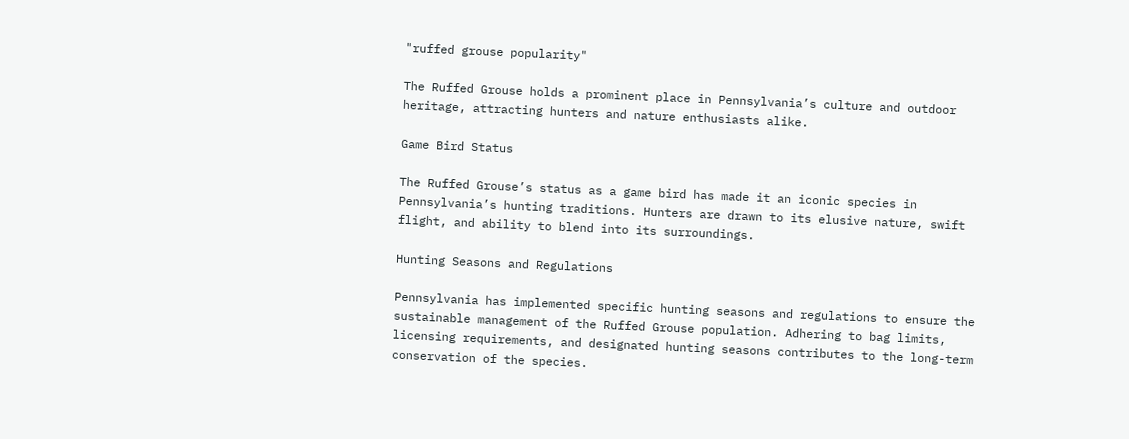"ruffed grouse popularity"

The Ruffed Grouse holds a prominent place in Pennsylvania’s culture and outdoor heritage, attracting hunters and nature enthusiasts alike.

Game Bird Status

The Ruffed Grouse’s status as a game bird has made it an iconic species in Pennsylvania’s hunting traditions. Hunters are drawn to its elusive nature, swift flight, and ability to blend into its surroundings.

Hunting Seasons and Regulations

Pennsylvania has implemented specific hunting seasons and regulations to ensure the sustainable management of the Ruffed Grouse population. Adhering to bag limits, licensing requirements, and designated hunting seasons contributes to the long-term conservation of the species.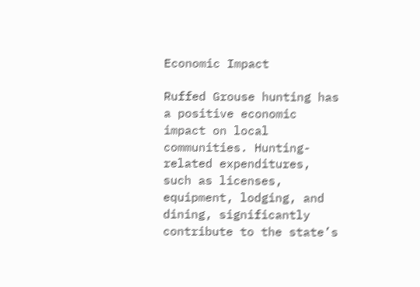Economic Impact

Ruffed Grouse hunting has a positive economic impact on local communities. Hunting-related expenditures, such as licenses, equipment, lodging, and dining, significantly contribute to the state’s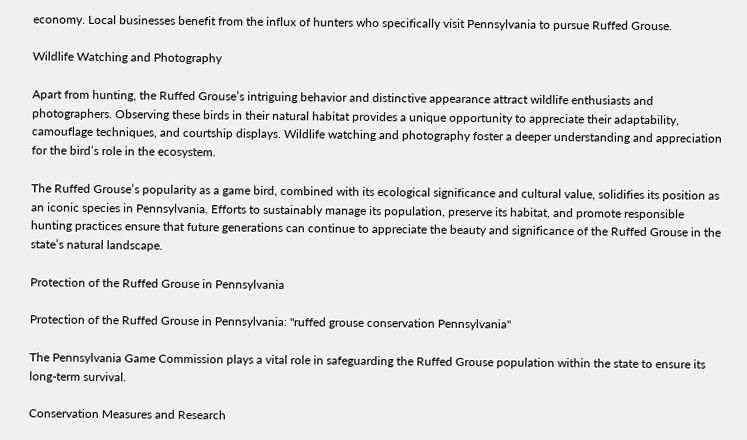economy. Local businesses benefit from the influx of hunters who specifically visit Pennsylvania to pursue Ruffed Grouse.

Wildlife Watching and Photography

Apart from hunting, the Ruffed Grouse’s intriguing behavior and distinctive appearance attract wildlife enthusiasts and photographers. Observing these birds in their natural habitat provides a unique opportunity to appreciate their adaptability, camouflage techniques, and courtship displays. Wildlife watching and photography foster a deeper understanding and appreciation for the bird’s role in the ecosystem.

The Ruffed Grouse’s popularity as a game bird, combined with its ecological significance and cultural value, solidifies its position as an iconic species in Pennsylvania. Efforts to sustainably manage its population, preserve its habitat, and promote responsible hunting practices ensure that future generations can continue to appreciate the beauty and significance of the Ruffed Grouse in the state’s natural landscape.

Protection of the Ruffed Grouse in Pennsylvania

Protection of the Ruffed Grouse in Pennsylvania: "ruffed grouse conservation Pennsylvania"

The Pennsylvania Game Commission plays a vital role in safeguarding the Ruffed Grouse population within the state to ensure its long-term survival.

Conservation Measures and Research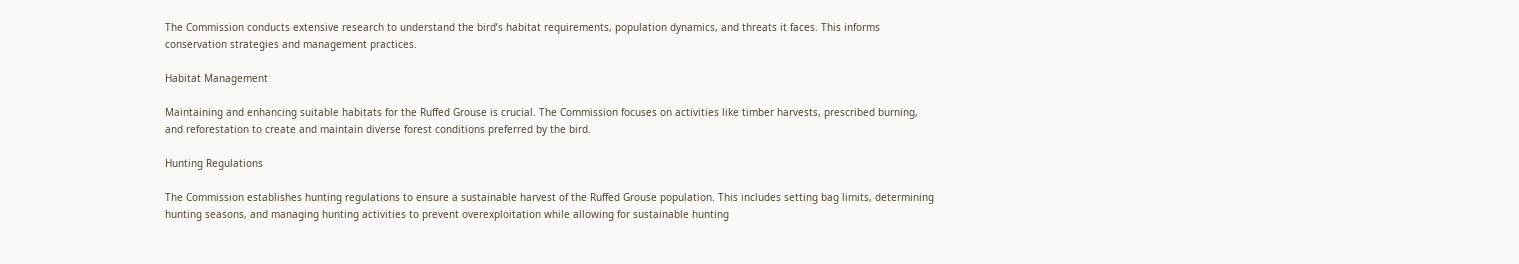The Commission conducts extensive research to understand the bird’s habitat requirements, population dynamics, and threats it faces. This informs conservation strategies and management practices.

Habitat Management

Maintaining and enhancing suitable habitats for the Ruffed Grouse is crucial. The Commission focuses on activities like timber harvests, prescribed burning, and reforestation to create and maintain diverse forest conditions preferred by the bird.

Hunting Regulations

The Commission establishes hunting regulations to ensure a sustainable harvest of the Ruffed Grouse population. This includes setting bag limits, determining hunting seasons, and managing hunting activities to prevent overexploitation while allowing for sustainable hunting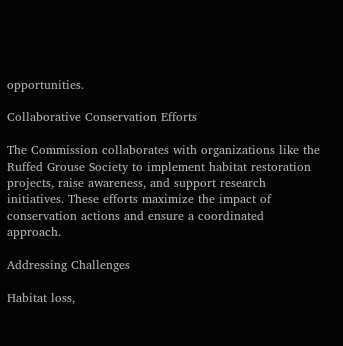opportunities.

Collaborative Conservation Efforts

The Commission collaborates with organizations like the Ruffed Grouse Society to implement habitat restoration projects, raise awareness, and support research initiatives. These efforts maximize the impact of conservation actions and ensure a coordinated approach.

Addressing Challenges

Habitat loss,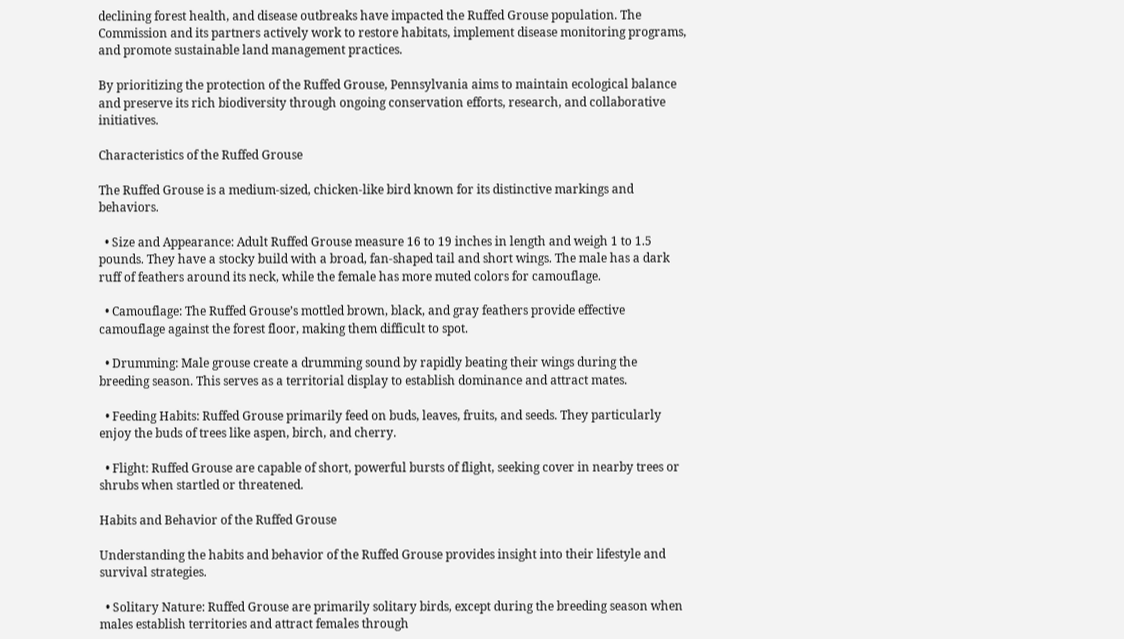declining forest health, and disease outbreaks have impacted the Ruffed Grouse population. The Commission and its partners actively work to restore habitats, implement disease monitoring programs, and promote sustainable land management practices.

By prioritizing the protection of the Ruffed Grouse, Pennsylvania aims to maintain ecological balance and preserve its rich biodiversity through ongoing conservation efforts, research, and collaborative initiatives.

Characteristics of the Ruffed Grouse

The Ruffed Grouse is a medium-sized, chicken-like bird known for its distinctive markings and behaviors.

  • Size and Appearance: Adult Ruffed Grouse measure 16 to 19 inches in length and weigh 1 to 1.5 pounds. They have a stocky build with a broad, fan-shaped tail and short wings. The male has a dark ruff of feathers around its neck, while the female has more muted colors for camouflage.

  • Camouflage: The Ruffed Grouse’s mottled brown, black, and gray feathers provide effective camouflage against the forest floor, making them difficult to spot.

  • Drumming: Male grouse create a drumming sound by rapidly beating their wings during the breeding season. This serves as a territorial display to establish dominance and attract mates.

  • Feeding Habits: Ruffed Grouse primarily feed on buds, leaves, fruits, and seeds. They particularly enjoy the buds of trees like aspen, birch, and cherry.

  • Flight: Ruffed Grouse are capable of short, powerful bursts of flight, seeking cover in nearby trees or shrubs when startled or threatened.

Habits and Behavior of the Ruffed Grouse

Understanding the habits and behavior of the Ruffed Grouse provides insight into their lifestyle and survival strategies.

  • Solitary Nature: Ruffed Grouse are primarily solitary birds, except during the breeding season when males establish territories and attract females through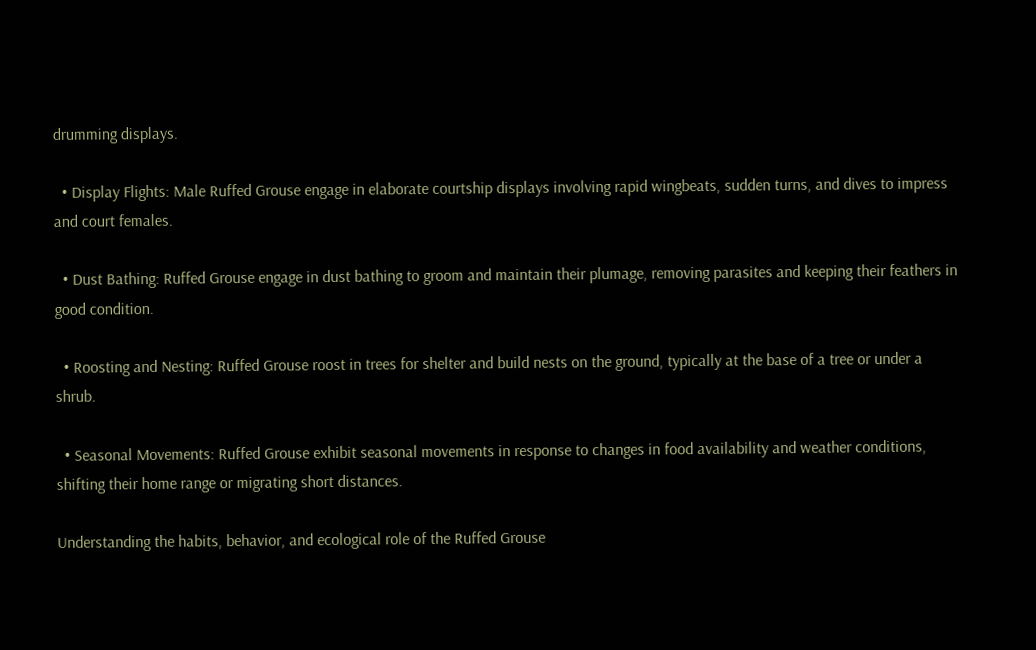drumming displays.

  • Display Flights: Male Ruffed Grouse engage in elaborate courtship displays involving rapid wingbeats, sudden turns, and dives to impress and court females.

  • Dust Bathing: Ruffed Grouse engage in dust bathing to groom and maintain their plumage, removing parasites and keeping their feathers in good condition.

  • Roosting and Nesting: Ruffed Grouse roost in trees for shelter and build nests on the ground, typically at the base of a tree or under a shrub.

  • Seasonal Movements: Ruffed Grouse exhibit seasonal movements in response to changes in food availability and weather conditions, shifting their home range or migrating short distances.

Understanding the habits, behavior, and ecological role of the Ruffed Grouse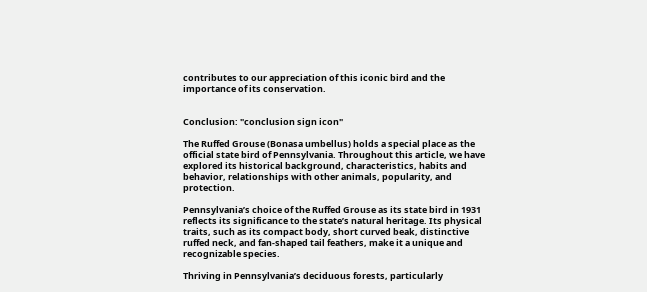contributes to our appreciation of this iconic bird and the importance of its conservation.


Conclusion: "conclusion sign icon"

The Ruffed Grouse (Bonasa umbellus) holds a special place as the official state bird of Pennsylvania. Throughout this article, we have explored its historical background, characteristics, habits and behavior, relationships with other animals, popularity, and protection.

Pennsylvania’s choice of the Ruffed Grouse as its state bird in 1931 reflects its significance to the state’s natural heritage. Its physical traits, such as its compact body, short curved beak, distinctive ruffed neck, and fan-shaped tail feathers, make it a unique and recognizable species.

Thriving in Pennsylvania’s deciduous forests, particularly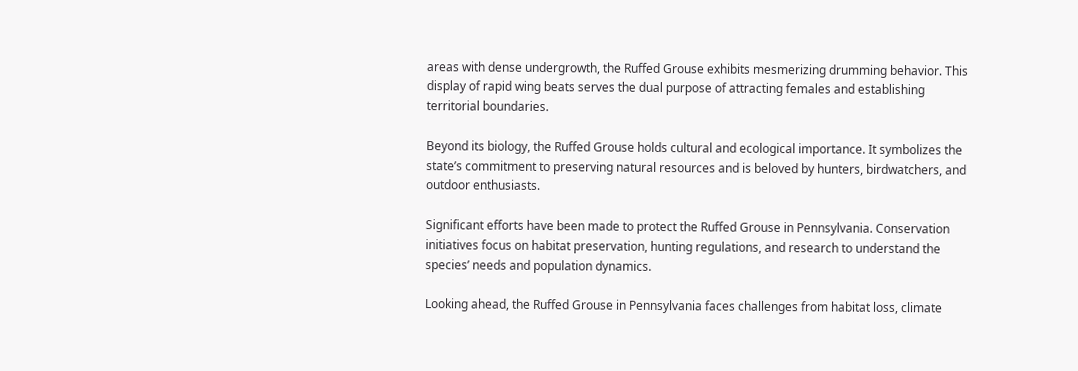areas with dense undergrowth, the Ruffed Grouse exhibits mesmerizing drumming behavior. This display of rapid wing beats serves the dual purpose of attracting females and establishing territorial boundaries.

Beyond its biology, the Ruffed Grouse holds cultural and ecological importance. It symbolizes the state’s commitment to preserving natural resources and is beloved by hunters, birdwatchers, and outdoor enthusiasts.

Significant efforts have been made to protect the Ruffed Grouse in Pennsylvania. Conservation initiatives focus on habitat preservation, hunting regulations, and research to understand the species’ needs and population dynamics.

Looking ahead, the Ruffed Grouse in Pennsylvania faces challenges from habitat loss, climate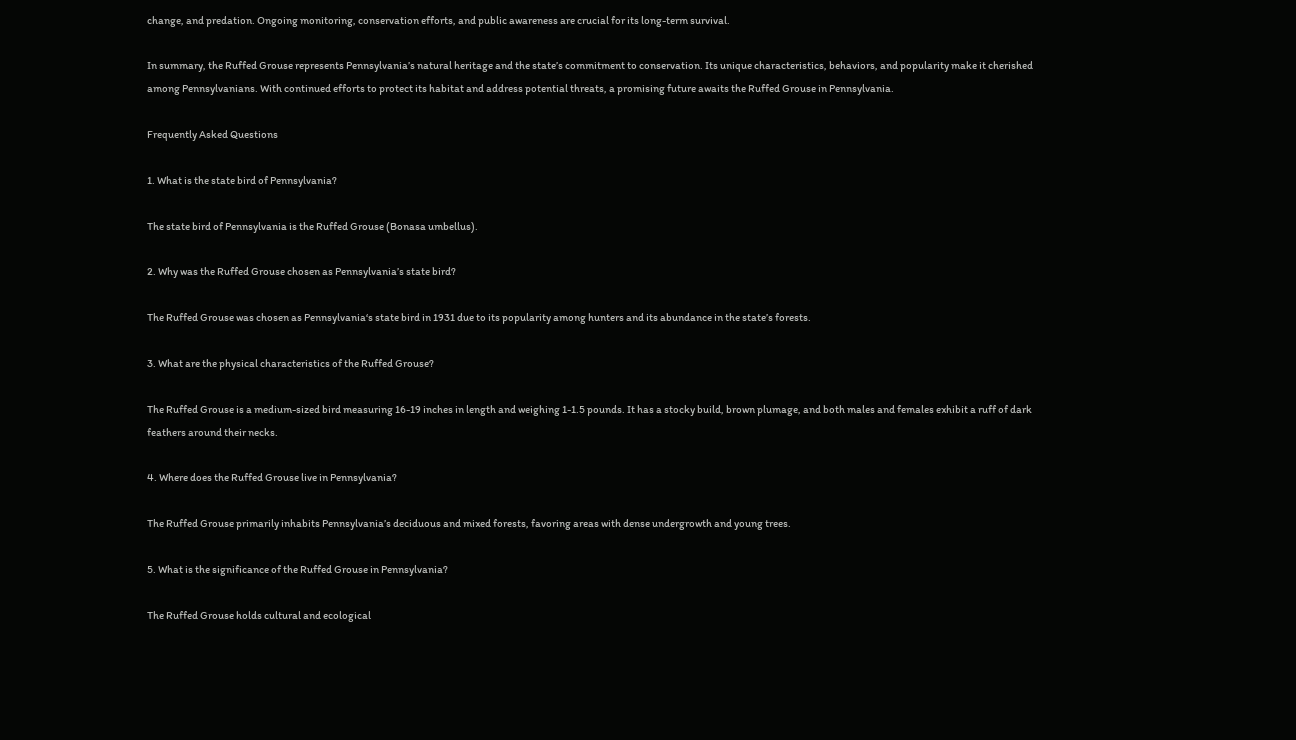change, and predation. Ongoing monitoring, conservation efforts, and public awareness are crucial for its long-term survival.

In summary, the Ruffed Grouse represents Pennsylvania’s natural heritage and the state’s commitment to conservation. Its unique characteristics, behaviors, and popularity make it cherished among Pennsylvanians. With continued efforts to protect its habitat and address potential threats, a promising future awaits the Ruffed Grouse in Pennsylvania.

Frequently Asked Questions

1. What is the state bird of Pennsylvania?

The state bird of Pennsylvania is the Ruffed Grouse (Bonasa umbellus).

2. Why was the Ruffed Grouse chosen as Pennsylvania’s state bird?

The Ruffed Grouse was chosen as Pennsylvania‘s state bird in 1931 due to its popularity among hunters and its abundance in the state’s forests.

3. What are the physical characteristics of the Ruffed Grouse?

The Ruffed Grouse is a medium-sized bird measuring 16-19 inches in length and weighing 1-1.5 pounds. It has a stocky build, brown plumage, and both males and females exhibit a ruff of dark feathers around their necks.

4. Where does the Ruffed Grouse live in Pennsylvania?

The Ruffed Grouse primarily inhabits Pennsylvania’s deciduous and mixed forests, favoring areas with dense undergrowth and young trees.

5. What is the significance of the Ruffed Grouse in Pennsylvania?

The Ruffed Grouse holds cultural and ecological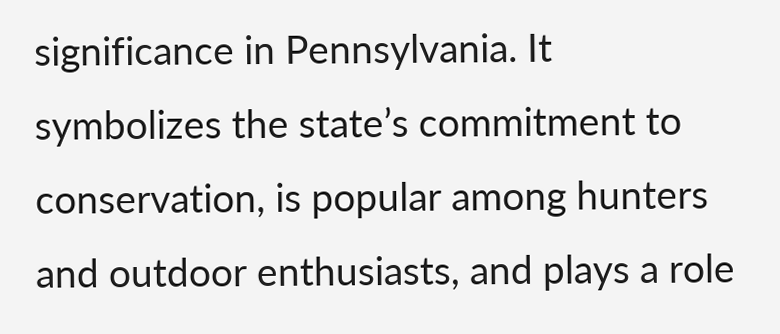significance in Pennsylvania. It symbolizes the state’s commitment to conservation, is popular among hunters and outdoor enthusiasts, and plays a role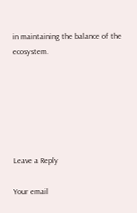in maintaining the balance of the ecosystem.






Leave a Reply

Your email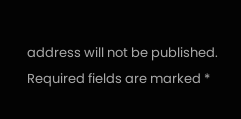address will not be published. Required fields are marked *